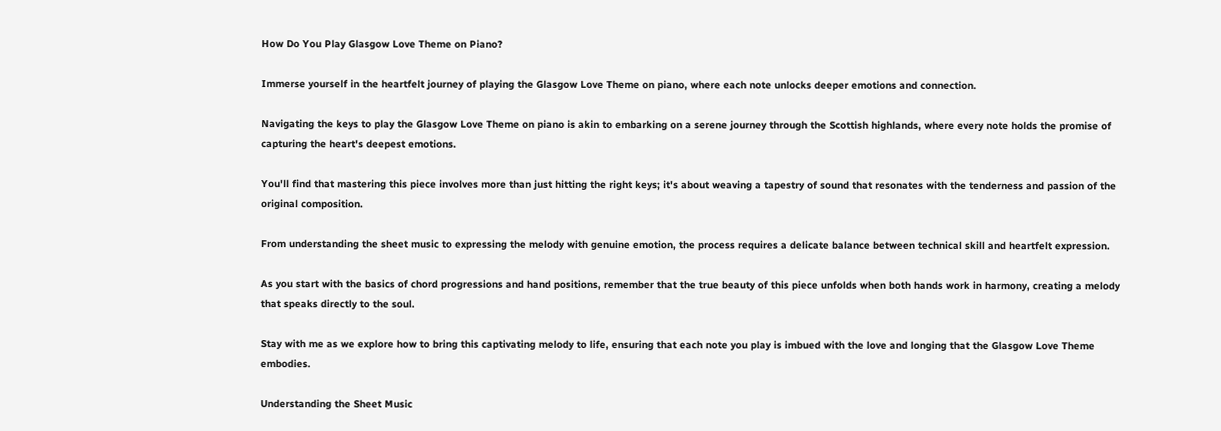How Do You Play Glasgow Love Theme on Piano?

Immerse yourself in the heartfelt journey of playing the Glasgow Love Theme on piano, where each note unlocks deeper emotions and connection.

Navigating the keys to play the Glasgow Love Theme on piano is akin to embarking on a serene journey through the Scottish highlands, where every note holds the promise of capturing the heart's deepest emotions.

You'll find that mastering this piece involves more than just hitting the right keys; it's about weaving a tapestry of sound that resonates with the tenderness and passion of the original composition.

From understanding the sheet music to expressing the melody with genuine emotion, the process requires a delicate balance between technical skill and heartfelt expression.

As you start with the basics of chord progressions and hand positions, remember that the true beauty of this piece unfolds when both hands work in harmony, creating a melody that speaks directly to the soul.

Stay with me as we explore how to bring this captivating melody to life, ensuring that each note you play is imbued with the love and longing that the Glasgow Love Theme embodies.

Understanding the Sheet Music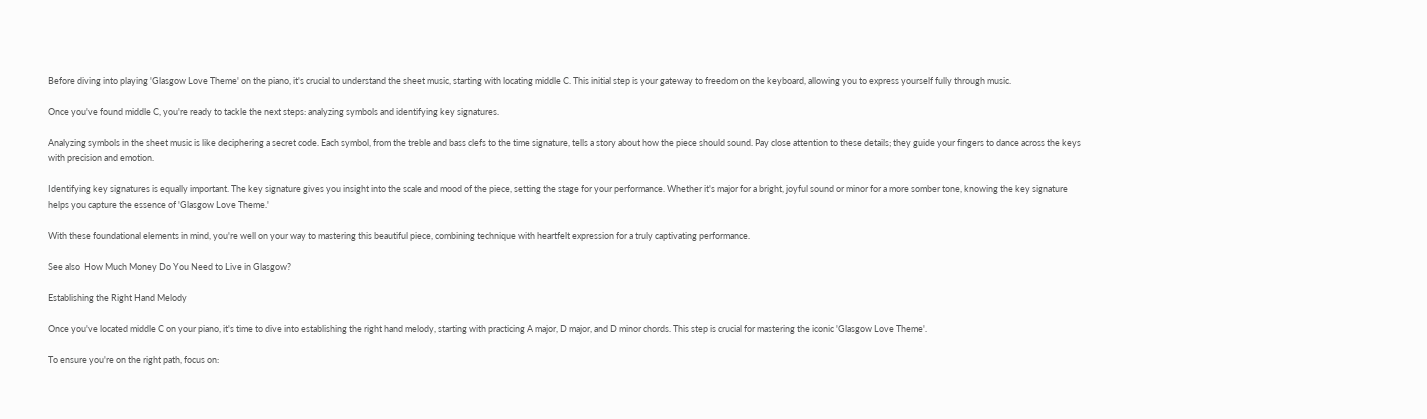Before diving into playing 'Glasgow Love Theme' on the piano, it's crucial to understand the sheet music, starting with locating middle C. This initial step is your gateway to freedom on the keyboard, allowing you to express yourself fully through music.

Once you've found middle C, you're ready to tackle the next steps: analyzing symbols and identifying key signatures.

Analyzing symbols in the sheet music is like deciphering a secret code. Each symbol, from the treble and bass clefs to the time signature, tells a story about how the piece should sound. Pay close attention to these details; they guide your fingers to dance across the keys with precision and emotion.

Identifying key signatures is equally important. The key signature gives you insight into the scale and mood of the piece, setting the stage for your performance. Whether it's major for a bright, joyful sound or minor for a more somber tone, knowing the key signature helps you capture the essence of 'Glasgow Love Theme.'

With these foundational elements in mind, you're well on your way to mastering this beautiful piece, combining technique with heartfelt expression for a truly captivating performance.

See also  How Much Money Do You Need to Live in Glasgow?

Establishing the Right Hand Melody

Once you've located middle C on your piano, it's time to dive into establishing the right hand melody, starting with practicing A major, D major, and D minor chords. This step is crucial for mastering the iconic 'Glasgow Love Theme'.

To ensure you're on the right path, focus on: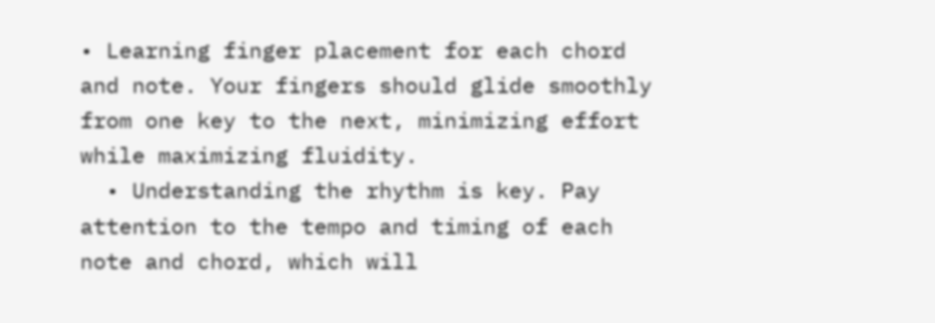• Learning finger placement for each chord and note. Your fingers should glide smoothly from one key to the next, minimizing effort while maximizing fluidity.
  • Understanding the rhythm is key. Pay attention to the tempo and timing of each note and chord, which will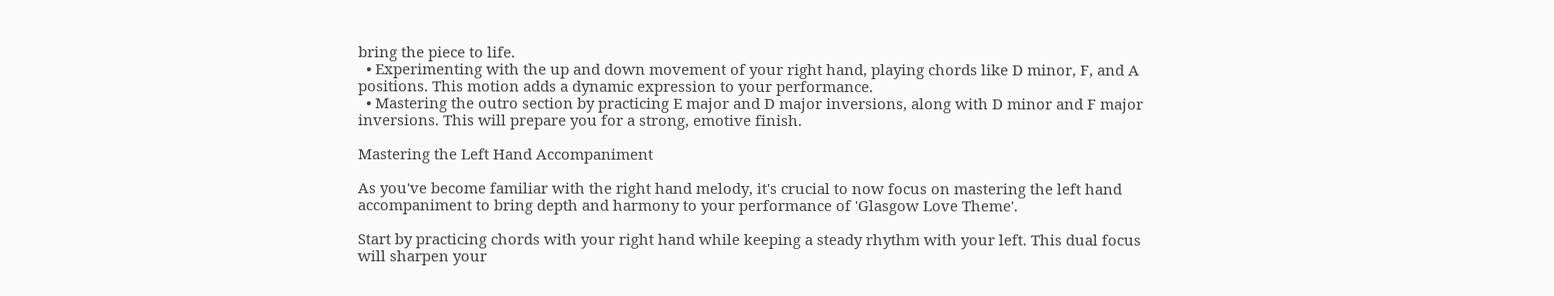bring the piece to life.
  • Experimenting with the up and down movement of your right hand, playing chords like D minor, F, and A positions. This motion adds a dynamic expression to your performance.
  • Mastering the outro section by practicing E major and D major inversions, along with D minor and F major inversions. This will prepare you for a strong, emotive finish.

Mastering the Left Hand Accompaniment

As you've become familiar with the right hand melody, it's crucial to now focus on mastering the left hand accompaniment to bring depth and harmony to your performance of 'Glasgow Love Theme'.

Start by practicing chords with your right hand while keeping a steady rhythm with your left. This dual focus will sharpen your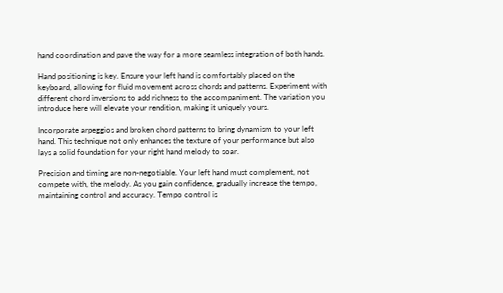hand coordination and pave the way for a more seamless integration of both hands.

Hand positioning is key. Ensure your left hand is comfortably placed on the keyboard, allowing for fluid movement across chords and patterns. Experiment with different chord inversions to add richness to the accompaniment. The variation you introduce here will elevate your rendition, making it uniquely yours.

Incorporate arpeggios and broken chord patterns to bring dynamism to your left hand. This technique not only enhances the texture of your performance but also lays a solid foundation for your right hand melody to soar.

Precision and timing are non-negotiable. Your left hand must complement, not compete with, the melody. As you gain confidence, gradually increase the tempo, maintaining control and accuracy. Tempo control is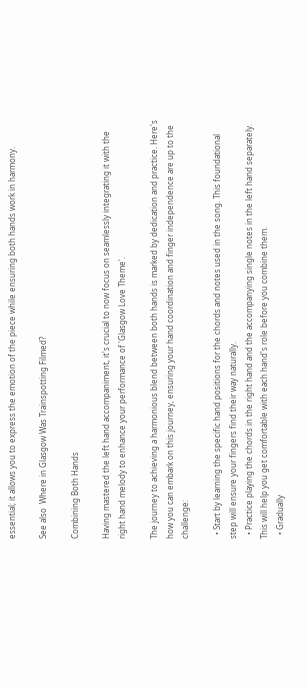essential; it allows you to express the emotion of the piece while ensuring both hands work in harmony.

See also  Where in Glasgow Was Trainspotting Filmed?

Combining Both Hands

Having mastered the left hand accompaniment, it's crucial to now focus on seamlessly integrating it with the right hand melody to enhance your performance of 'Glasgow Love Theme'.

The journey to achieving a harmonious blend between both hands is marked by dedication and practice. Here's how you can embark on this journey, ensuring your hand coordination and finger independence are up to the challenge:

  • Start by learning the specific hand positions for the chords and notes used in the song. This foundational step will ensure your fingers find their way naturally.
  • Practice playing the chords in the right hand and the accompanying single notes in the left hand separately. This will help you get comfortable with each hand's role before you combine them.
  • Gradually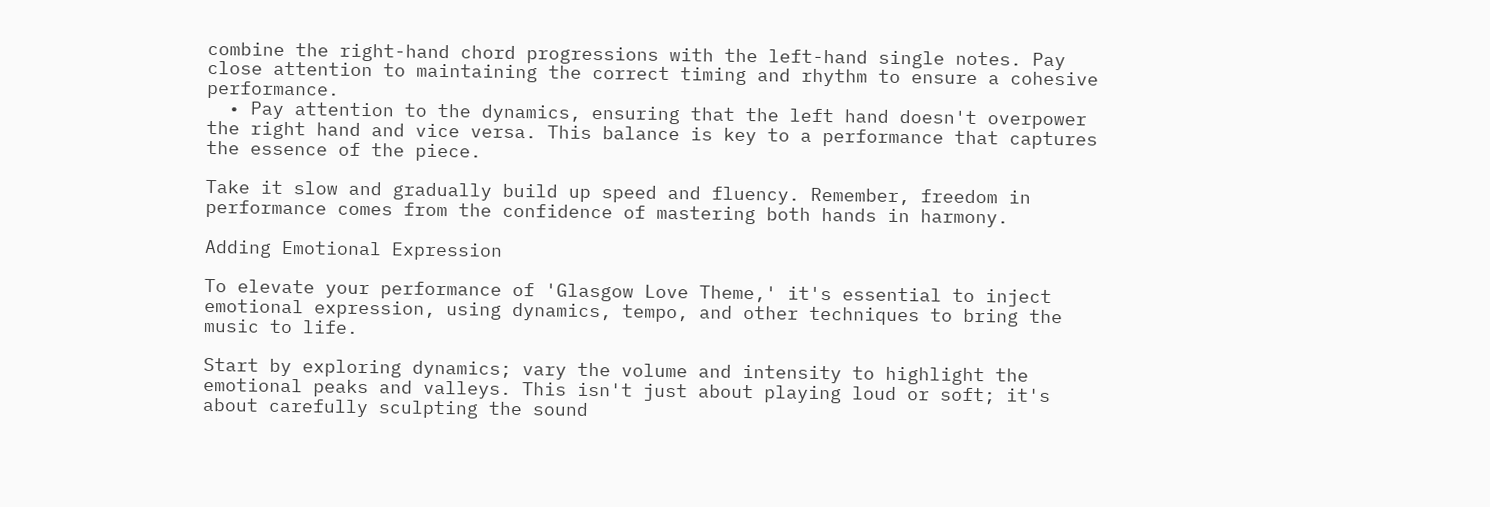combine the right-hand chord progressions with the left-hand single notes. Pay close attention to maintaining the correct timing and rhythm to ensure a cohesive performance.
  • Pay attention to the dynamics, ensuring that the left hand doesn't overpower the right hand and vice versa. This balance is key to a performance that captures the essence of the piece.

Take it slow and gradually build up speed and fluency. Remember, freedom in performance comes from the confidence of mastering both hands in harmony.

Adding Emotional Expression

To elevate your performance of 'Glasgow Love Theme,' it's essential to inject emotional expression, using dynamics, tempo, and other techniques to bring the music to life.

Start by exploring dynamics; vary the volume and intensity to highlight the emotional peaks and valleys. This isn't just about playing loud or soft; it's about carefully sculpting the sound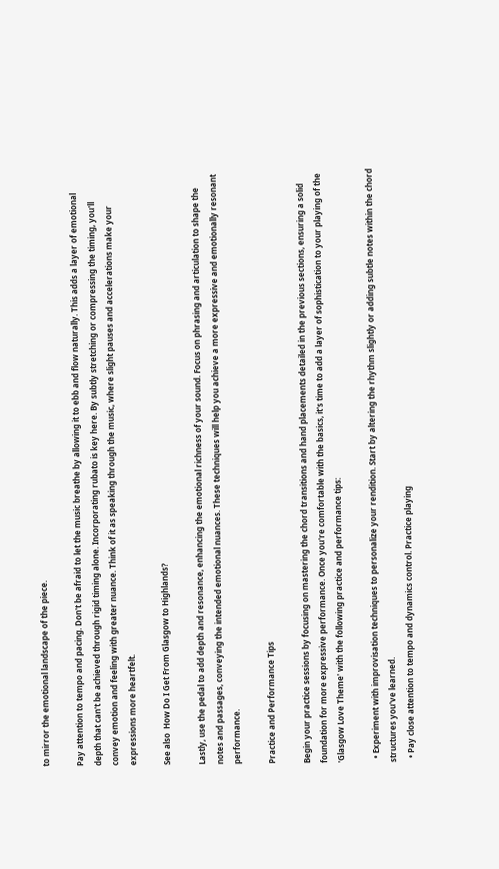to mirror the emotional landscape of the piece.

Pay attention to tempo and pacing. Don't be afraid to let the music breathe by allowing it to ebb and flow naturally. This adds a layer of emotional depth that can't be achieved through rigid timing alone. Incorporating rubato is key here. By subtly stretching or compressing the timing, you'll convey emotion and feeling with greater nuance. Think of it as speaking through the music, where slight pauses and accelerations make your expressions more heartfelt.

See also  How Do I Get From Glasgow to Highlands?

Lastly, use the pedal to add depth and resonance, enhancing the emotional richness of your sound. Focus on phrasing and articulation to shape the notes and passages, conveying the intended emotional nuances. These techniques will help you achieve a more expressive and emotionally resonant performance.

Practice and Performance Tips

Begin your practice sessions by focusing on mastering the chord transitions and hand placements detailed in the previous sections, ensuring a solid foundation for more expressive performance. Once you're comfortable with the basics, it's time to add a layer of sophistication to your playing of the 'Glasgow Love Theme' with the following practice and performance tips:

  • Experiment with improvisation techniques to personalize your rendition. Start by altering the rhythm slightly or adding subtle notes within the chord structures you've learned.
  • Pay close attention to tempo and dynamics control. Practice playing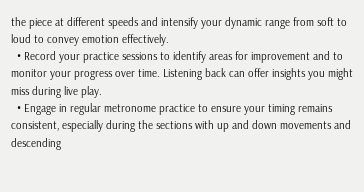the piece at different speeds and intensify your dynamic range from soft to loud to convey emotion effectively.
  • Record your practice sessions to identify areas for improvement and to monitor your progress over time. Listening back can offer insights you might miss during live play.
  • Engage in regular metronome practice to ensure your timing remains consistent, especially during the sections with up and down movements and descending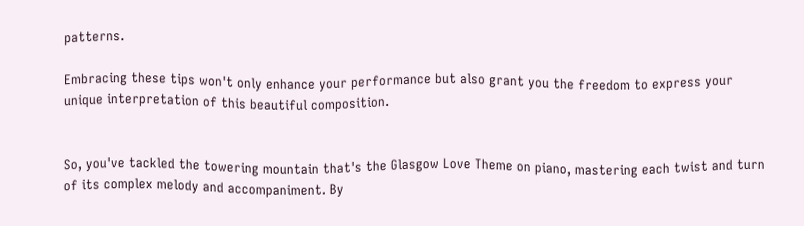patterns.

Embracing these tips won't only enhance your performance but also grant you the freedom to express your unique interpretation of this beautiful composition.


So, you've tackled the towering mountain that's the Glasgow Love Theme on piano, mastering each twist and turn of its complex melody and accompaniment. By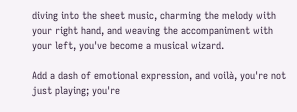diving into the sheet music, charming the melody with your right hand, and weaving the accompaniment with your left, you've become a musical wizard.

Add a dash of emotional expression, and voilà, you're not just playing; you're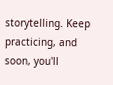storytelling. Keep practicing, and soon, you'll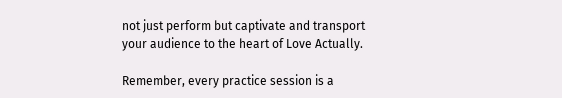not just perform but captivate and transport your audience to the heart of Love Actually.

Remember, every practice session is a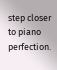step closer to piano perfection.